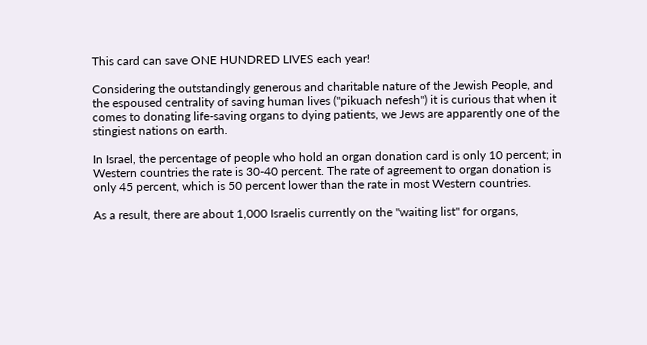This card can save ONE HUNDRED LIVES each year!

Considering the outstandingly generous and charitable nature of the Jewish People, and the espoused centrality of saving human lives ("pikuach nefesh") it is curious that when it comes to donating life-saving organs to dying patients, we Jews are apparently one of the stingiest nations on earth.

In Israel, the percentage of people who hold an organ donation card is only 10 percent; in Western countries the rate is 30-40 percent. The rate of agreement to organ donation is only 45 percent, which is 50 percent lower than the rate in most Western countries.

As a result, there are about 1,000 Israelis currently on the "waiting list" for organs,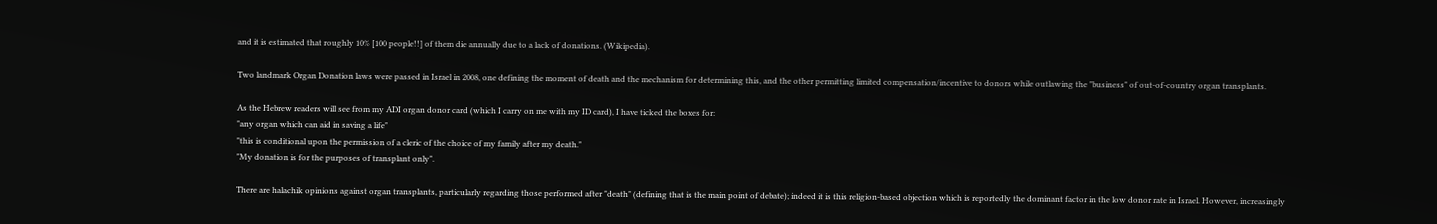and it is estimated that roughly 10% [100 people!!] of them die annually due to a lack of donations. (Wikipedia).

Two landmark Organ Donation laws were passed in Israel in 2008, one defining the moment of death and the mechanism for determining this, and the other permitting limited compensation/incentive to donors while outlawing the "business" of out-of-country organ transplants.

As the Hebrew readers will see from my ADI organ donor card (which I carry on me with my ID card), I have ticked the boxes for:
"any organ which can aid in saving a life"
"this is conditional upon the permission of a cleric of the choice of my family after my death."
"My donation is for the purposes of transplant only".

There are halachik opinions against organ transplants, particularly regarding those performed after "death" (defining that is the main point of debate); indeed it is this religion-based objection which is reportedly the dominant factor in the low donor rate in Israel. However, increasingly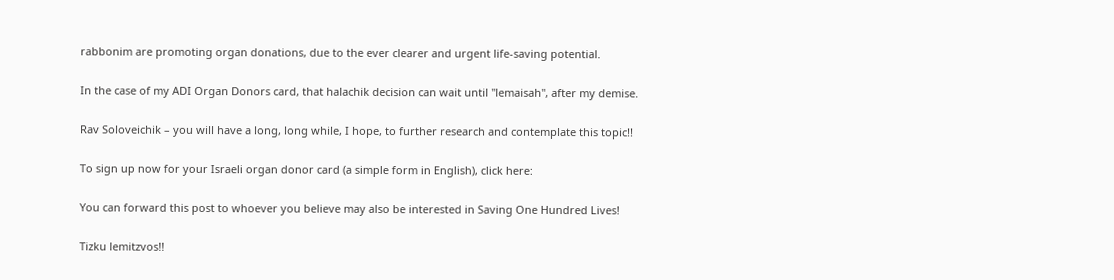rabbonim are promoting organ donations, due to the ever clearer and urgent life-saving potential.

In the case of my ADI Organ Donors card, that halachik decision can wait until "lemaisah", after my demise.

Rav Soloveichik – you will have a long, long while, I hope, to further research and contemplate this topic!!

To sign up now for your Israeli organ donor card (a simple form in English), click here:

You can forward this post to whoever you believe may also be interested in Saving One Hundred Lives!

Tizku lemitzvos!!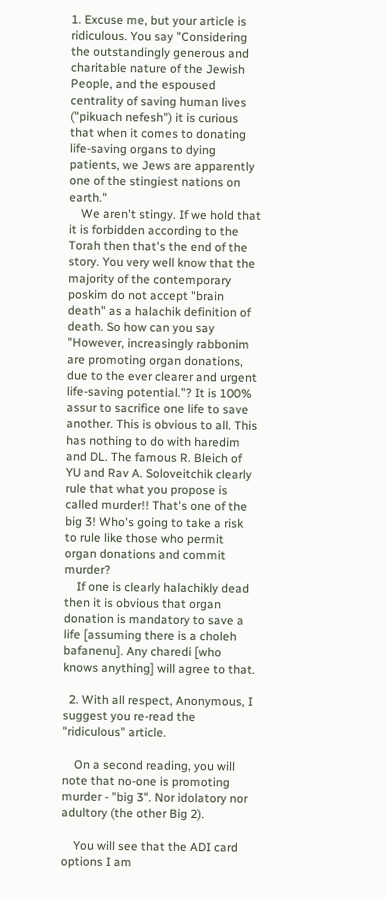1. Excuse me, but your article is ridiculous. You say "Considering the outstandingly generous and charitable nature of the Jewish People, and the espoused centrality of saving human lives ("pikuach nefesh") it is curious that when it comes to donating life-saving organs to dying patients, we Jews are apparently one of the stingiest nations on earth."
    We aren't stingy. If we hold that it is forbidden according to the Torah then that's the end of the story. You very well know that the majority of the contemporary poskim do not accept "brain death" as a halachik definition of death. So how can you say "However, increasingly rabbonim are promoting organ donations, due to the ever clearer and urgent life-saving potential."? It is 100% assur to sacrifice one life to save another. This is obvious to all. This has nothing to do with haredim and DL. The famous R. Bleich of YU and Rav A. Soloveitchik clearly rule that what you propose is called murder!! That's one of the big 3! Who's going to take a risk to rule like those who permit organ donations and commit murder?
    If one is clearly halachikly dead then it is obvious that organ donation is mandatory to save a life [assuming there is a choleh bafanenu]. Any charedi [who knows anything] will agree to that.

  2. With all respect, Anonymous, I suggest you re-read the "ridiculous" article.

    On a second reading, you will note that no-one is promoting murder - "big 3". Nor idolatory nor adultory (the other Big 2).

    You will see that the ADI card options I am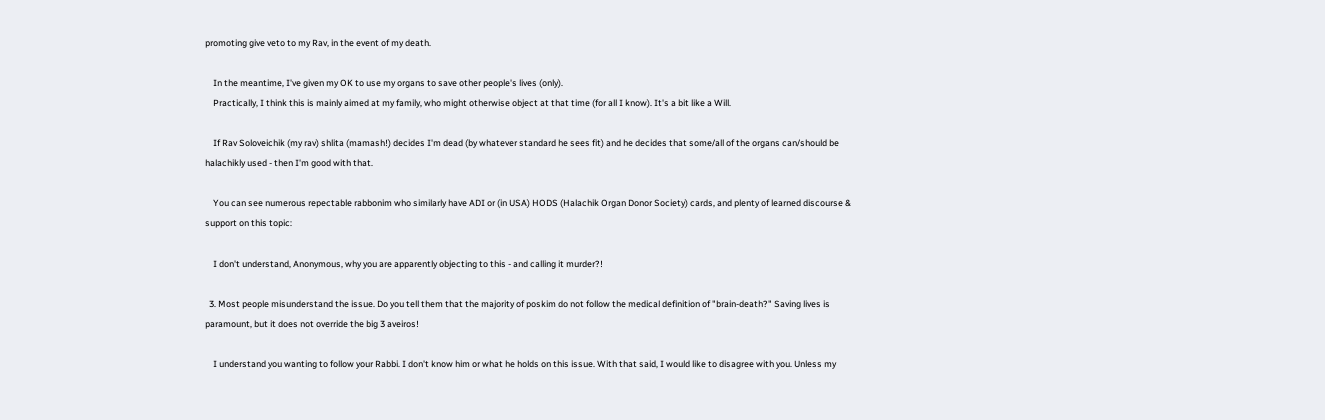promoting give veto to my Rav, in the event of my death.

    In the meantime, I've given my OK to use my organs to save other people's lives (only).
    Practically, I think this is mainly aimed at my family, who might otherwise object at that time (for all I know). It's a bit like a Will.

    If Rav Soloveichik (my rav) shlita (mamash!) decides I'm dead (by whatever standard he sees fit) and he decides that some/all of the organs can/should be halachikly used - then I'm good with that.

    You can see numerous repectable rabbonim who similarly have ADI or (in USA) HODS (Halachik Organ Donor Society) cards, and plenty of learned discourse & support on this topic:

    I don't understand, Anonymous, why you are apparently objecting to this - and calling it murder?!

  3. Most people misunderstand the issue. Do you tell them that the majority of poskim do not follow the medical definition of "brain-death?" Saving lives is paramount, but it does not override the big 3 aveiros!

    I understand you wanting to follow your Rabbi. I don't know him or what he holds on this issue. With that said, I would like to disagree with you. Unless my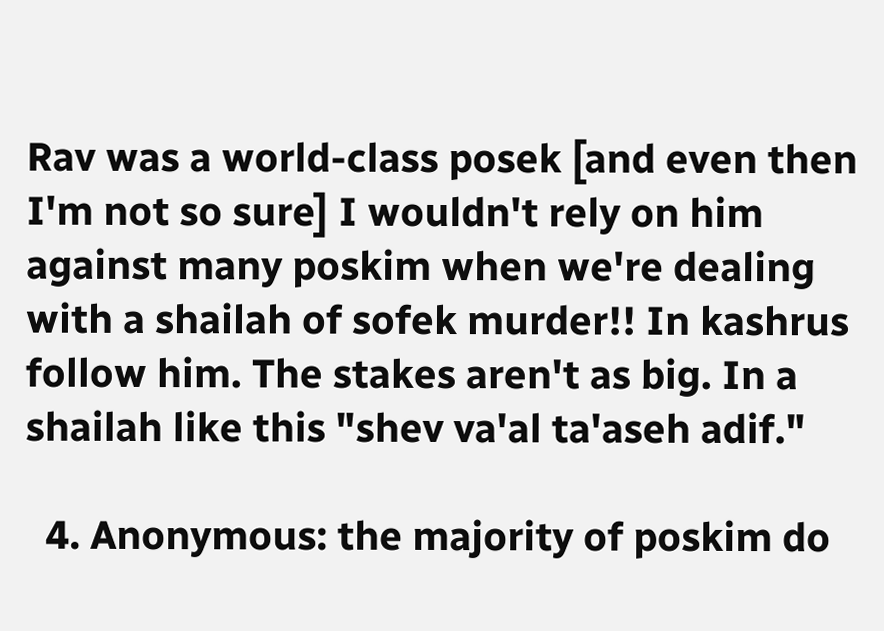Rav was a world-class posek [and even then I'm not so sure] I wouldn't rely on him against many poskim when we're dealing with a shailah of sofek murder!! In kashrus follow him. The stakes aren't as big. In a shailah like this "shev va'al ta'aseh adif."

  4. Anonymous: the majority of poskim do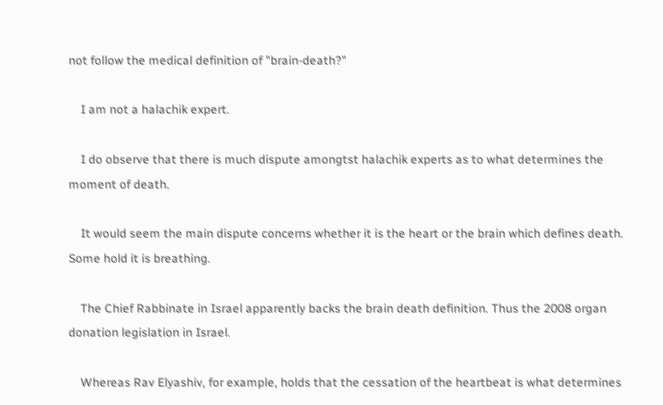not follow the medical definition of "brain-death?"

    I am not a halachik expert.

    I do observe that there is much dispute amongtst halachik experts as to what determines the moment of death.

    It would seem the main dispute concerns whether it is the heart or the brain which defines death. Some hold it is breathing.

    The Chief Rabbinate in Israel apparently backs the brain death definition. Thus the 2008 organ donation legislation in Israel.

    Whereas Rav Elyashiv, for example, holds that the cessation of the heartbeat is what determines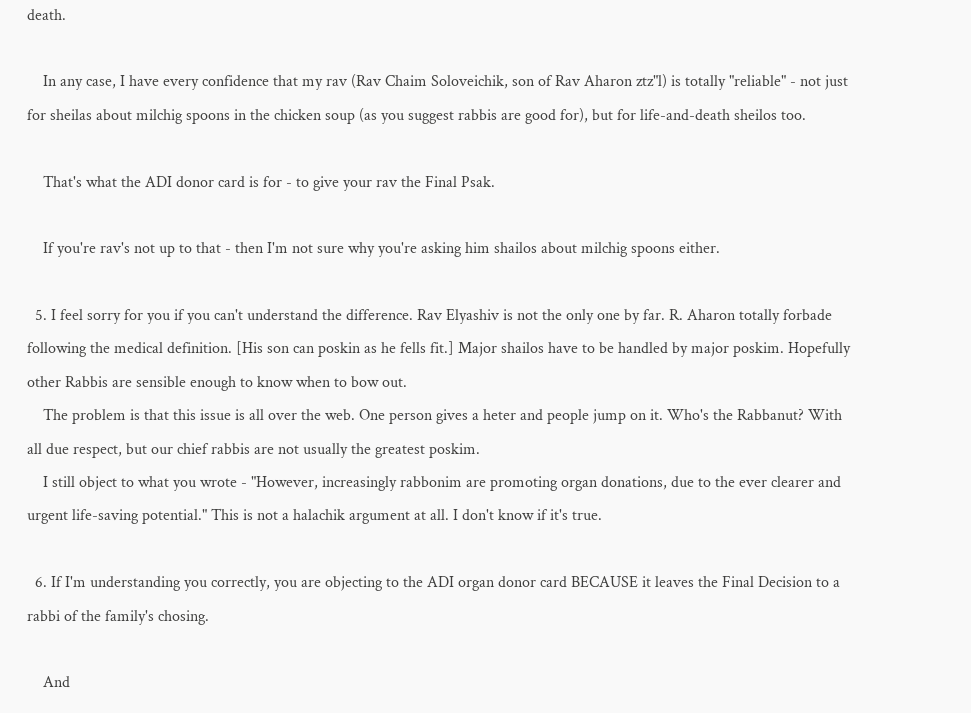death.

    In any case, I have every confidence that my rav (Rav Chaim Soloveichik, son of Rav Aharon ztz"l) is totally "reliable" - not just for sheilas about milchig spoons in the chicken soup (as you suggest rabbis are good for), but for life-and-death sheilos too.

    That's what the ADI donor card is for - to give your rav the Final Psak.

    If you're rav's not up to that - then I'm not sure why you're asking him shailos about milchig spoons either.

  5. I feel sorry for you if you can't understand the difference. Rav Elyashiv is not the only one by far. R. Aharon totally forbade following the medical definition. [His son can poskin as he fells fit.] Major shailos have to be handled by major poskim. Hopefully other Rabbis are sensible enough to know when to bow out.
    The problem is that this issue is all over the web. One person gives a heter and people jump on it. Who's the Rabbanut? With all due respect, but our chief rabbis are not usually the greatest poskim.
    I still object to what you wrote - "However, increasingly rabbonim are promoting organ donations, due to the ever clearer and urgent life-saving potential." This is not a halachik argument at all. I don't know if it's true.

  6. If I'm understanding you correctly, you are objecting to the ADI organ donor card BECAUSE it leaves the Final Decision to a rabbi of the family's chosing.

    And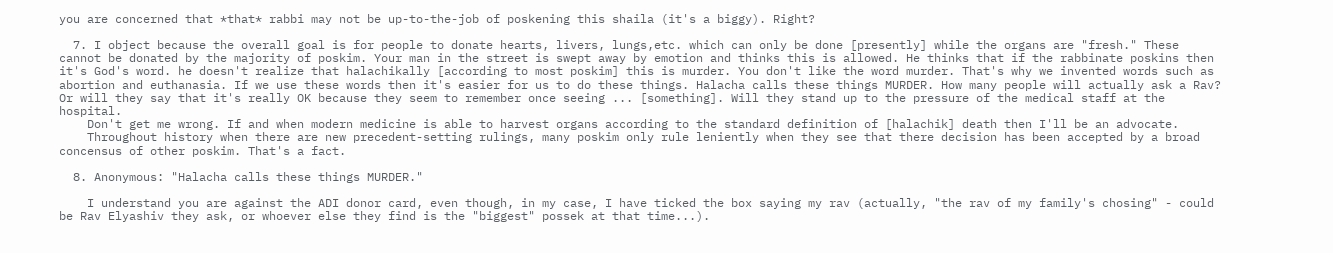you are concerned that *that* rabbi may not be up-to-the-job of poskening this shaila (it's a biggy). Right?

  7. I object because the overall goal is for people to donate hearts, livers, lungs,etc. which can only be done [presently] while the organs are "fresh." These cannot be donated by the majority of poskim. Your man in the street is swept away by emotion and thinks this is allowed. He thinks that if the rabbinate poskins then it's God's word. he doesn't realize that halachikally [according to most poskim] this is murder. You don't like the word murder. That's why we invented words such as abortion and euthanasia. If we use these words then it's easier for us to do these things. Halacha calls these things MURDER. How many people will actually ask a Rav? Or will they say that it's really OK because they seem to remember once seeing ... [something]. Will they stand up to the pressure of the medical staff at the hospital.
    Don't get me wrong. If and when modern medicine is able to harvest organs according to the standard definition of [halachik] death then I'll be an advocate.
    Throughout history when there are new precedent-setting rulings, many poskim only rule leniently when they see that there decision has been accepted by a broad concensus of other poskim. That's a fact.

  8. Anonymous: "Halacha calls these things MURDER."

    I understand you are against the ADI donor card, even though, in my case, I have ticked the box saying my rav (actually, "the rav of my family's chosing" - could be Rav Elyashiv they ask, or whoever else they find is the "biggest" possek at that time...).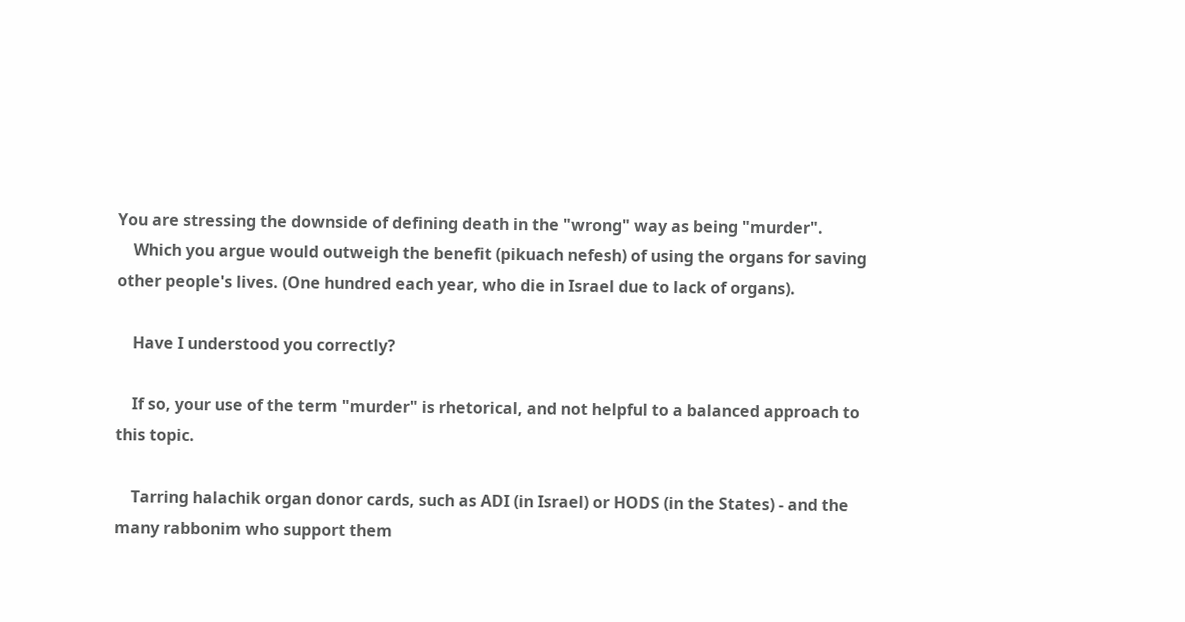You are stressing the downside of defining death in the "wrong" way as being "murder".
    Which you argue would outweigh the benefit (pikuach nefesh) of using the organs for saving other people's lives. (One hundred each year, who die in Israel due to lack of organs).

    Have I understood you correctly?

    If so, your use of the term "murder" is rhetorical, and not helpful to a balanced approach to this topic.

    Tarring halachik organ donor cards, such as ADI (in Israel) or HODS (in the States) - and the many rabbonim who support them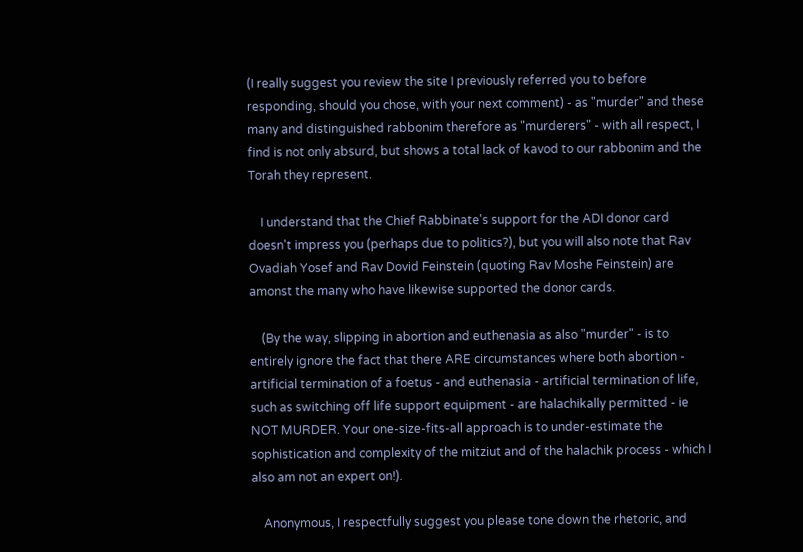(I really suggest you review the site I previously referred you to before responding, should you chose, with your next comment) - as "murder" and these many and distinguished rabbonim therefore as "murderers" - with all respect, I find is not only absurd, but shows a total lack of kavod to our rabbonim and the Torah they represent.

    I understand that the Chief Rabbinate's support for the ADI donor card doesn't impress you (perhaps due to politics?), but you will also note that Rav Ovadiah Yosef and Rav Dovid Feinstein (quoting Rav Moshe Feinstein) are amonst the many who have likewise supported the donor cards.

    (By the way, slipping in abortion and euthenasia as also "murder" - is to entirely ignore the fact that there ARE circumstances where both abortion - artificial termination of a foetus - and euthenasia - artificial termination of life, such as switching off life support equipment - are halachikally permitted - ie NOT MURDER. Your one-size-fits-all approach is to under-estimate the sophistication and complexity of the mitziut and of the halachik process - which I also am not an expert on!).

    Anonymous, I respectfully suggest you please tone down the rhetoric, and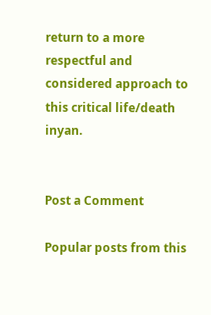return to a more respectful and considered approach to this critical life/death inyan.


Post a Comment

Popular posts from this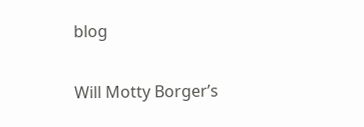blog

Will Motty Borger’s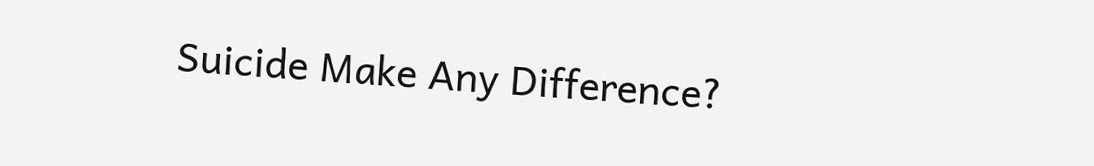Suicide Make Any Difference?